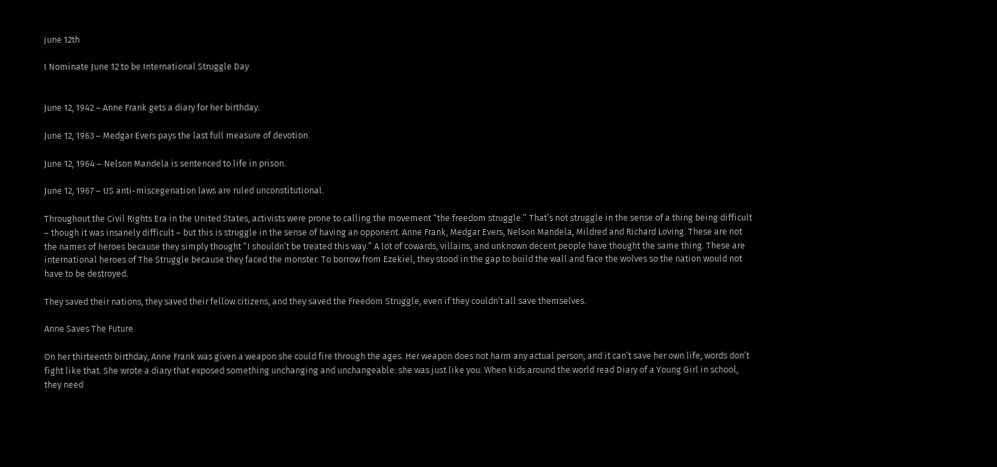june 12th

I Nominate June 12 to be International Struggle Day


June 12, 1942 – Anne Frank gets a diary for her birthday.

June 12, 1963 – Medgar Evers pays the last full measure of devotion.

June 12, 1964 – Nelson Mandela is sentenced to life in prison.

June 12, 1967 – US anti-miscegenation laws are ruled unconstitutional.

Throughout the Civil Rights Era in the United States, activists were prone to calling the movement “the freedom struggle.” That’s not struggle in the sense of a thing being difficult – though it was insanely difficult – but this is struggle in the sense of having an opponent. Anne Frank, Medgar Evers, Nelson Mandela, Mildred and Richard Loving. These are not the names of heroes because they simply thought “I shouldn’t be treated this way.” A lot of cowards, villains, and unknown decent people have thought the same thing. These are international heroes of The Struggle because they faced the monster. To borrow from Ezekiel, they stood in the gap to build the wall and face the wolves so the nation would not have to be destroyed.

They saved their nations, they saved their fellow citizens, and they saved the Freedom Struggle, even if they couldn’t all save themselves.

Anne Saves The Future

On her thirteenth birthday, Anne Frank was given a weapon she could fire through the ages. Her weapon does not harm any actual person, and it can’t save her own life; words don’t fight like that. She wrote a diary that exposed something unchanging and unchangeable: she was just like you. When kids around the world read Diary of a Young Girl in school, they need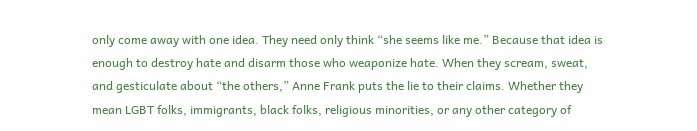only come away with one idea. They need only think “she seems like me.” Because that idea is enough to destroy hate and disarm those who weaponize hate. When they scream, sweat, and gesticulate about “the others,” Anne Frank puts the lie to their claims. Whether they mean LGBT folks, immigrants, black folks, religious minorities, or any other category of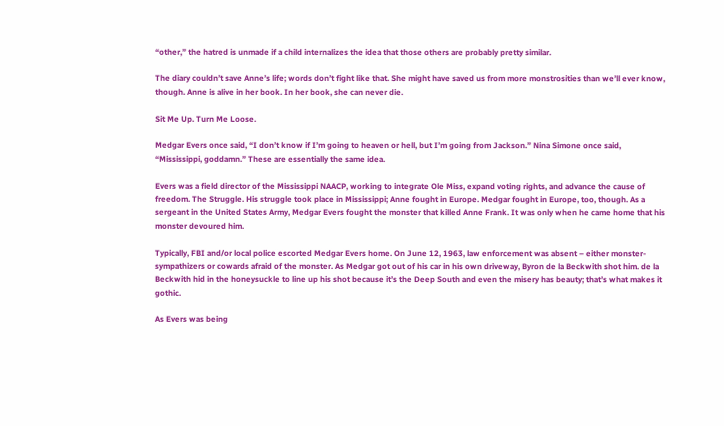“other,” the hatred is unmade if a child internalizes the idea that those others are probably pretty similar.

The diary couldn’t save Anne’s life; words don’t fight like that. She might have saved us from more monstrosities than we’ll ever know, though. Anne is alive in her book. In her book, she can never die.

Sit Me Up. Turn Me Loose.

Medgar Evers once said, “I don’t know if I’m going to heaven or hell, but I’m going from Jackson.” Nina Simone once said, “Mississippi, goddamn.” These are essentially the same idea.

Evers was a field director of the Mississippi NAACP, working to integrate Ole Miss, expand voting rights, and advance the cause of freedom. The Struggle. His struggle took place in Mississippi; Anne fought in Europe. Medgar fought in Europe, too, though. As a sergeant in the United States Army, Medgar Evers fought the monster that killed Anne Frank. It was only when he came home that his monster devoured him.

Typically, FBI and/or local police escorted Medgar Evers home. On June 12, 1963, law enforcement was absent – either monster-sympathizers or cowards afraid of the monster. As Medgar got out of his car in his own driveway, Byron de la Beckwith shot him. de la Beckwith hid in the honeysuckle to line up his shot because it’s the Deep South and even the misery has beauty; that’s what makes it gothic.

As Evers was being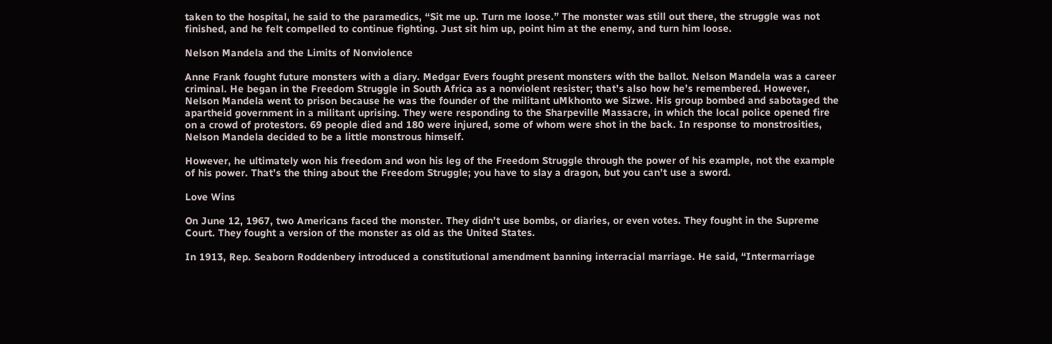taken to the hospital, he said to the paramedics, “Sit me up. Turn me loose.” The monster was still out there, the struggle was not finished, and he felt compelled to continue fighting. Just sit him up, point him at the enemy, and turn him loose.

Nelson Mandela and the Limits of Nonviolence

Anne Frank fought future monsters with a diary. Medgar Evers fought present monsters with the ballot. Nelson Mandela was a career criminal. He began in the Freedom Struggle in South Africa as a nonviolent resister; that’s also how he’s remembered. However, Nelson Mandela went to prison because he was the founder of the militant uMkhonto we Sizwe. His group bombed and sabotaged the apartheid government in a militant uprising. They were responding to the Sharpeville Massacre, in which the local police opened fire on a crowd of protestors. 69 people died and 180 were injured, some of whom were shot in the back. In response to monstrosities, Nelson Mandela decided to be a little monstrous himself.

However, he ultimately won his freedom and won his leg of the Freedom Struggle through the power of his example, not the example of his power. That’s the thing about the Freedom Struggle; you have to slay a dragon, but you can’t use a sword.

Love Wins

On June 12, 1967, two Americans faced the monster. They didn’t use bombs, or diaries, or even votes. They fought in the Supreme Court. They fought a version of the monster as old as the United States.

In 1913, Rep. Seaborn Roddenbery introduced a constitutional amendment banning interracial marriage. He said, “Intermarriage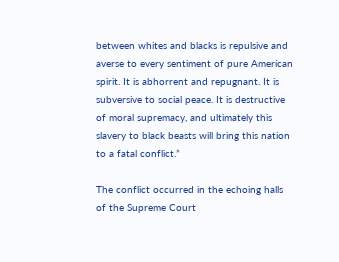between whites and blacks is repulsive and averse to every sentiment of pure American spirit. It is abhorrent and repugnant. It is subversive to social peace. It is destructive of moral supremacy, and ultimately this slavery to black beasts will bring this nation to a fatal conflict.”

The conflict occurred in the echoing halls of the Supreme Court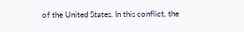of the United States. In this conflict, the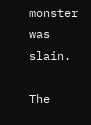monster was slain.

The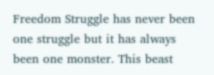Freedom Struggle has never been one struggle but it has always been one monster. This beast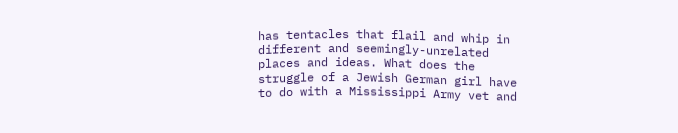has tentacles that flail and whip in different and seemingly-unrelated places and ideas. What does the struggle of a Jewish German girl have to do with a Mississippi Army vet and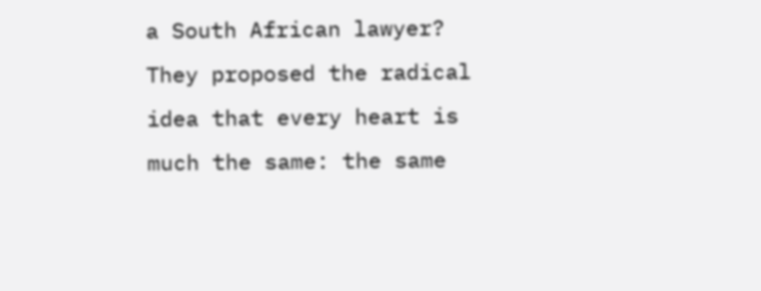a South African lawyer? They proposed the radical idea that every heart is much the same: the same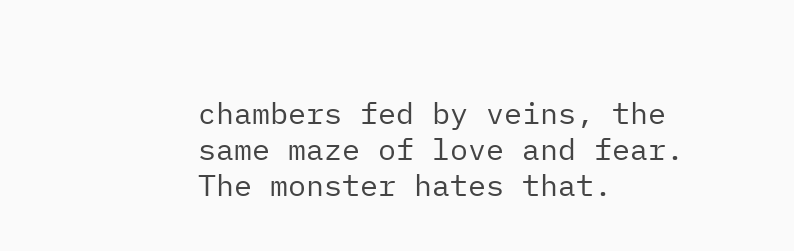chambers fed by veins, the same maze of love and fear. The monster hates that.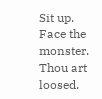Sit up. Face the monster. Thou art loosed.